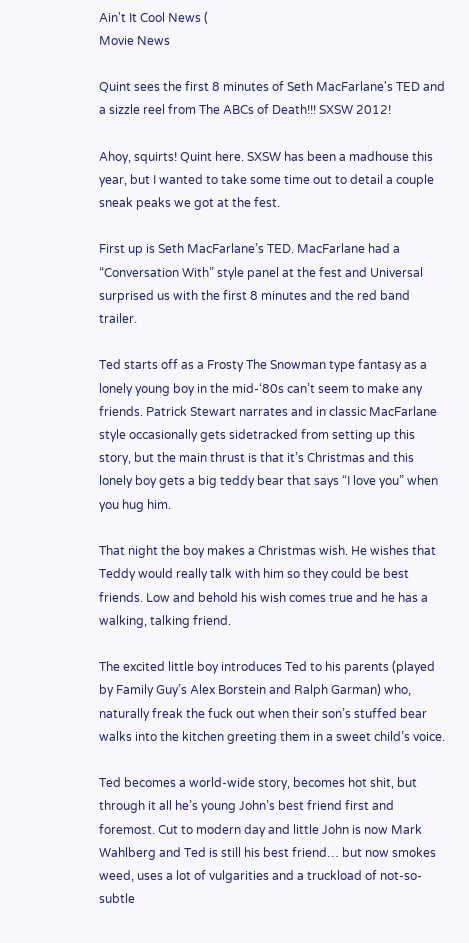Ain't It Cool News (
Movie News

Quint sees the first 8 minutes of Seth MacFarlane's TED and a sizzle reel from The ABCs of Death!!! SXSW 2012!

Ahoy, squirts! Quint here. SXSW has been a madhouse this year, but I wanted to take some time out to detail a couple sneak peaks we got at the fest.

First up is Seth MacFarlane’s TED. MacFarlane had a “Conversation With” style panel at the fest and Universal surprised us with the first 8 minutes and the red band trailer.

Ted starts off as a Frosty The Snowman type fantasy as a lonely young boy in the mid-‘80s can’t seem to make any friends. Patrick Stewart narrates and in classic MacFarlane style occasionally gets sidetracked from setting up this story, but the main thrust is that it’s Christmas and this lonely boy gets a big teddy bear that says “I love you” when you hug him.

That night the boy makes a Christmas wish. He wishes that Teddy would really talk with him so they could be best friends. Low and behold his wish comes true and he has a walking, talking friend.

The excited little boy introduces Ted to his parents (played by Family Guy’s Alex Borstein and Ralph Garman) who, naturally freak the fuck out when their son’s stuffed bear walks into the kitchen greeting them in a sweet child’s voice.

Ted becomes a world-wide story, becomes hot shit, but through it all he’s young John’s best friend first and foremost. Cut to modern day and little John is now Mark Wahlberg and Ted is still his best friend… but now smokes weed, uses a lot of vulgarities and a truckload of not-so-subtle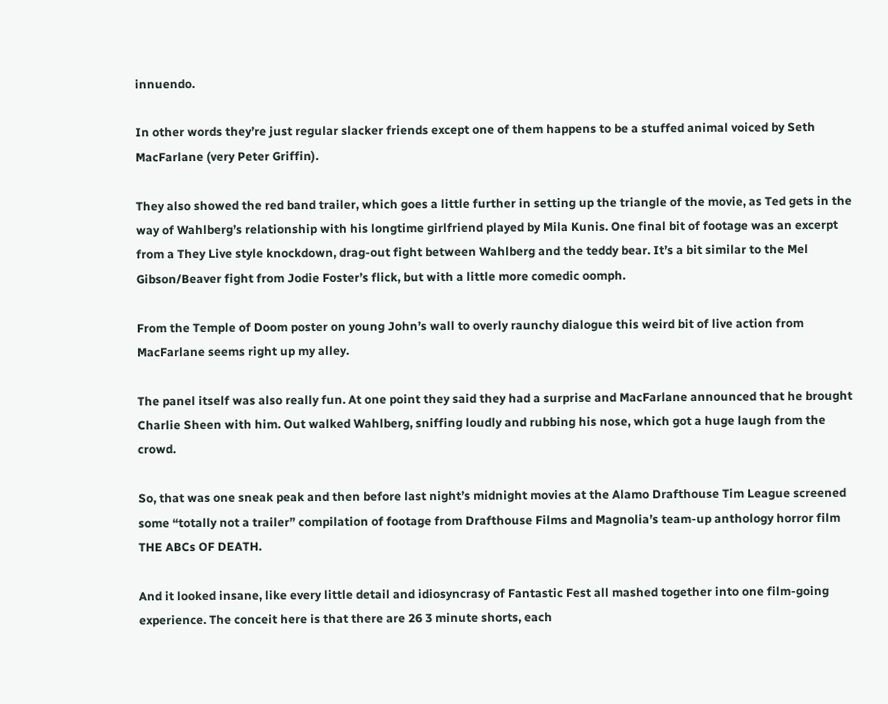innuendo.

In other words they’re just regular slacker friends except one of them happens to be a stuffed animal voiced by Seth MacFarlane (very Peter Griffin).

They also showed the red band trailer, which goes a little further in setting up the triangle of the movie, as Ted gets in the way of Wahlberg’s relationship with his longtime girlfriend played by Mila Kunis. One final bit of footage was an excerpt from a They Live style knockdown, drag-out fight between Wahlberg and the teddy bear. It’s a bit similar to the Mel Gibson/Beaver fight from Jodie Foster’s flick, but with a little more comedic oomph.

From the Temple of Doom poster on young John’s wall to overly raunchy dialogue this weird bit of live action from MacFarlane seems right up my alley.

The panel itself was also really fun. At one point they said they had a surprise and MacFarlane announced that he brought Charlie Sheen with him. Out walked Wahlberg, sniffing loudly and rubbing his nose, which got a huge laugh from the crowd.

So, that was one sneak peak and then before last night’s midnight movies at the Alamo Drafthouse Tim League screened some “totally not a trailer” compilation of footage from Drafthouse Films and Magnolia’s team-up anthology horror film THE ABCs OF DEATH.

And it looked insane, like every little detail and idiosyncrasy of Fantastic Fest all mashed together into one film-going experience. The conceit here is that there are 26 3 minute shorts, each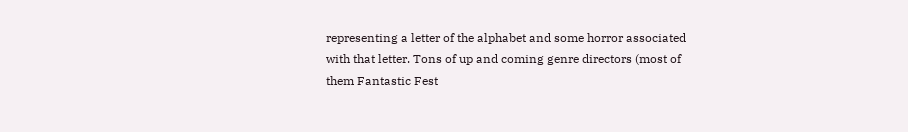representing a letter of the alphabet and some horror associated with that letter. Tons of up and coming genre directors (most of them Fantastic Fest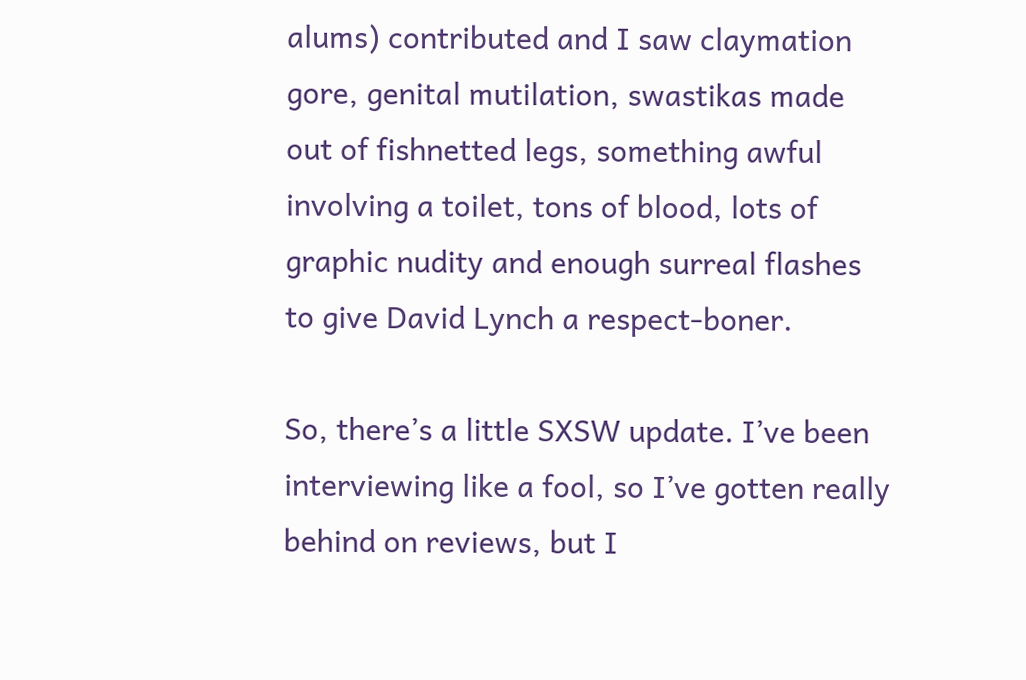alums) contributed and I saw claymation gore, genital mutilation, swastikas made out of fishnetted legs, something awful involving a toilet, tons of blood, lots of graphic nudity and enough surreal flashes to give David Lynch a respect-boner.

So, there’s a little SXSW update. I’ve been interviewing like a fool, so I’ve gotten really behind on reviews, but I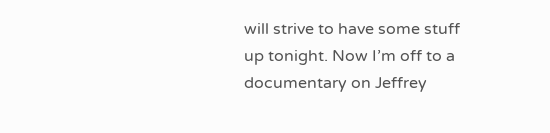will strive to have some stuff up tonight. Now I’m off to a documentary on Jeffrey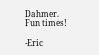Dahmer. Fun times!

-Eric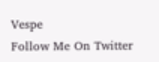Vespe
Follow Me On Twitter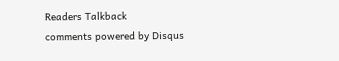Readers Talkback
comments powered by Disqus